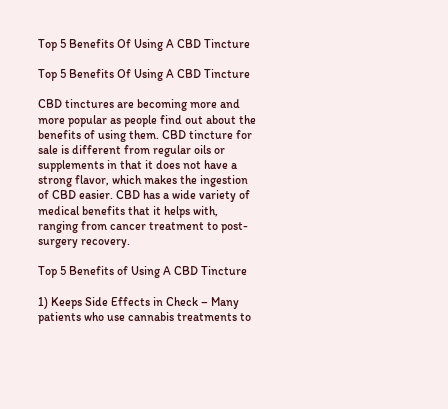Top 5 Benefits Of Using A CBD Tincture

Top 5 Benefits Of Using A CBD Tincture

CBD tinctures are becoming more and more popular as people find out about the benefits of using them. CBD tincture for sale is different from regular oils or supplements in that it does not have a strong flavor, which makes the ingestion of CBD easier. CBD has a wide variety of medical benefits that it helps with, ranging from cancer treatment to post-surgery recovery.

Top 5 Benefits of Using A CBD Tincture

1) Keeps Side Effects in Check – Many patients who use cannabis treatments to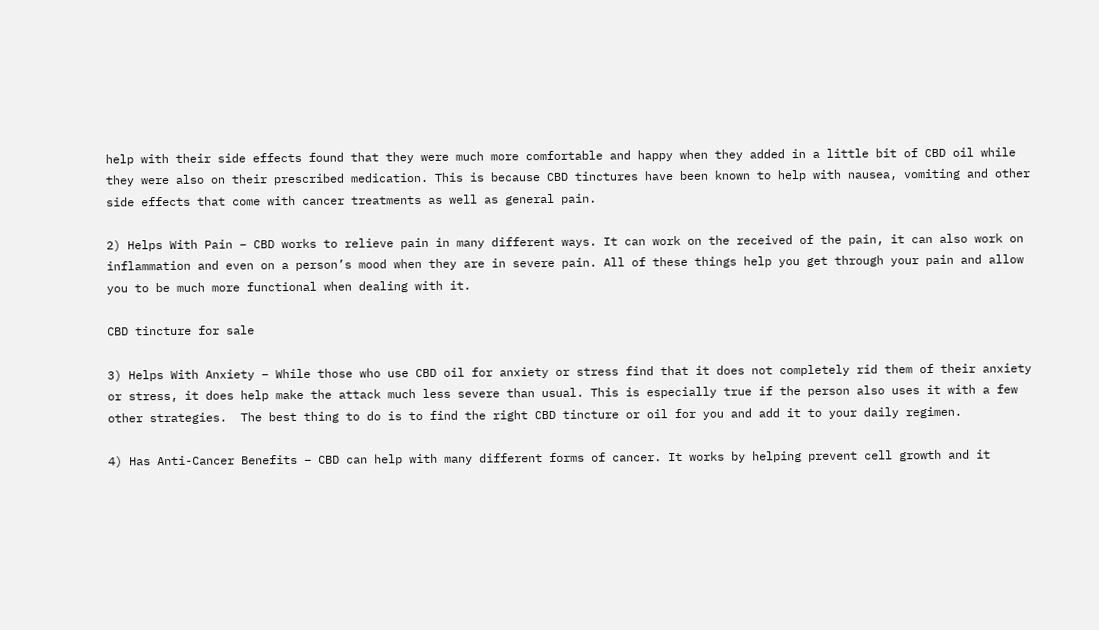help with their side effects found that they were much more comfortable and happy when they added in a little bit of CBD oil while they were also on their prescribed medication. This is because CBD tinctures have been known to help with nausea, vomiting and other side effects that come with cancer treatments as well as general pain.

2) Helps With Pain – CBD works to relieve pain in many different ways. It can work on the received of the pain, it can also work on inflammation and even on a person’s mood when they are in severe pain. All of these things help you get through your pain and allow you to be much more functional when dealing with it.

CBD tincture for sale

3) Helps With Anxiety – While those who use CBD oil for anxiety or stress find that it does not completely rid them of their anxiety or stress, it does help make the attack much less severe than usual. This is especially true if the person also uses it with a few other strategies.  The best thing to do is to find the right CBD tincture or oil for you and add it to your daily regimen.

4) Has Anti-Cancer Benefits – CBD can help with many different forms of cancer. It works by helping prevent cell growth and it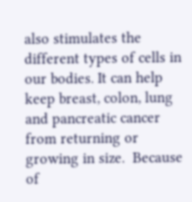also stimulates the different types of cells in our bodies. It can help keep breast, colon, lung and pancreatic cancer from returning or growing in size.  Because of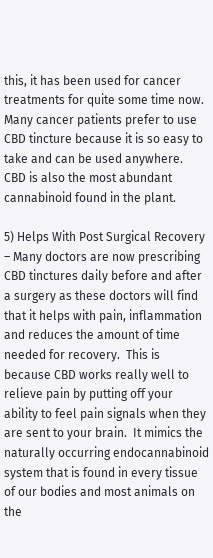this, it has been used for cancer treatments for quite some time now.  Many cancer patients prefer to use CBD tincture because it is so easy to take and can be used anywhere.  CBD is also the most abundant cannabinoid found in the plant.

5) Helps With Post Surgical Recovery – Many doctors are now prescribing CBD tinctures daily before and after a surgery as these doctors will find that it helps with pain, inflammation and reduces the amount of time needed for recovery.  This is because CBD works really well to relieve pain by putting off your ability to feel pain signals when they are sent to your brain.  It mimics the naturally occurring endocannabinoid system that is found in every tissue of our bodies and most animals on the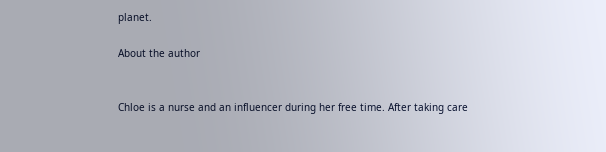planet.

About the author


Chloe is a nurse and an influencer during her free time. After taking care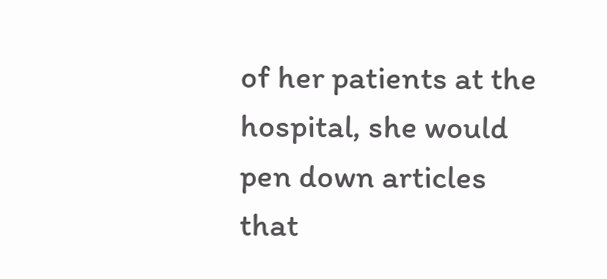of her patients at the hospital, she would pen down articles that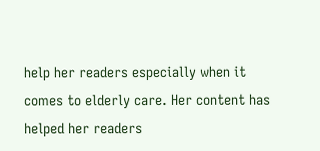help her readers especially when it comes to elderly care. Her content has helped her readers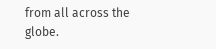from all across the globe.